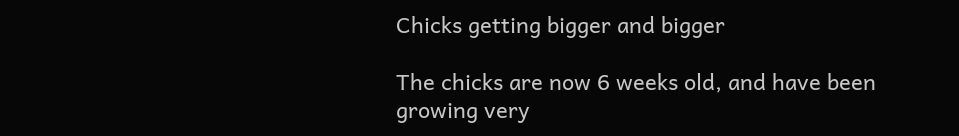Chicks getting bigger and bigger

The chicks are now 6 weeks old, and have been growing very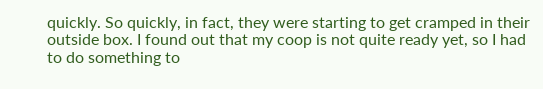quickly. So quickly, in fact, they were starting to get cramped in their outside box. I found out that my coop is not quite ready yet, so I had to do something to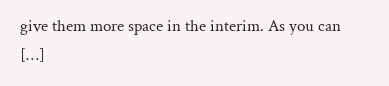give them more space in the interim. As you can […]